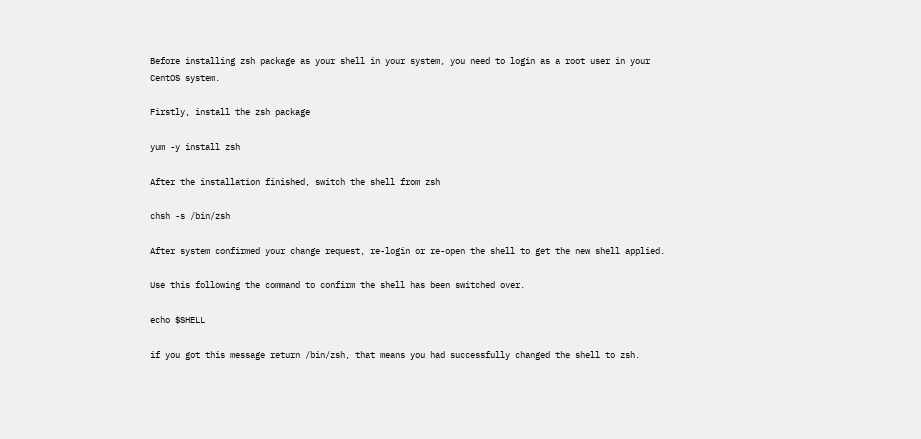Before installing zsh package as your shell in your system, you need to login as a root user in your CentOS system.

Firstly, install the zsh package

yum -y install zsh

After the installation finished, switch the shell from zsh

chsh -s /bin/zsh

After system confirmed your change request, re-login or re-open the shell to get the new shell applied.

Use this following the command to confirm the shell has been switched over.

echo $SHELL

if you got this message return /bin/zsh, that means you had successfully changed the shell to zsh.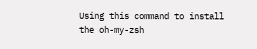Using this command to install the oh-my-zsh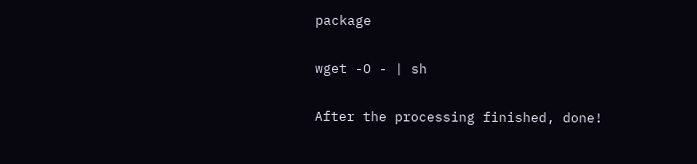package

wget -O - | sh

After the processing finished, done!